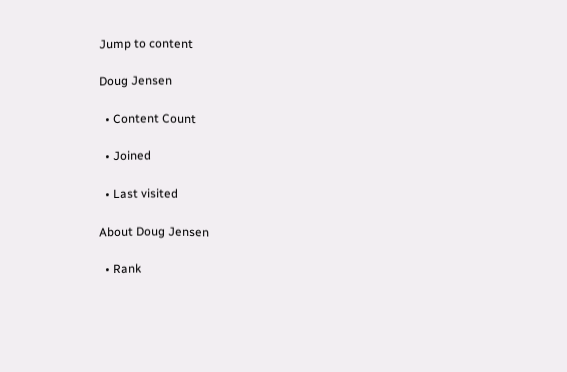Jump to content

Doug Jensen

  • Content Count

  • Joined

  • Last visited

About Doug Jensen

  • Rank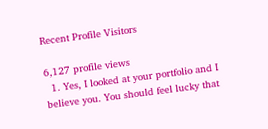Recent Profile Visitors

6,127 profile views
  1. Yes, I looked at your portfolio and I believe you. You should feel lucky that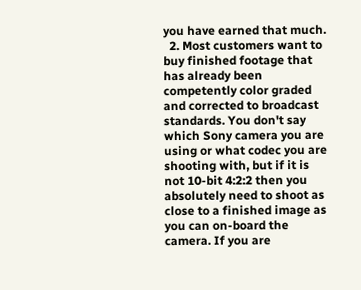you have earned that much.
  2. Most customers want to buy finished footage that has already been competently color graded and corrected to broadcast standards. You don't say which Sony camera you are using or what codec you are shooting with, but if it is not 10-bit 4:2:2 then you absolutely need to shoot as close to a finished image as you can on-board the camera. If you are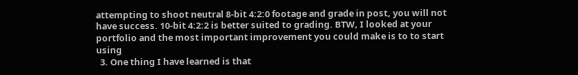attempting to shoot neutral 8-bit 4:2:0 footage and grade in post, you will not have success. 10-bit 4:2:2 is better suited to grading. BTW, I looked at your portfolio and the most important improvement you could make is to to start using
  3. One thing I have learned is that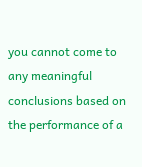you cannot come to any meaningful conclusions based on the performance of a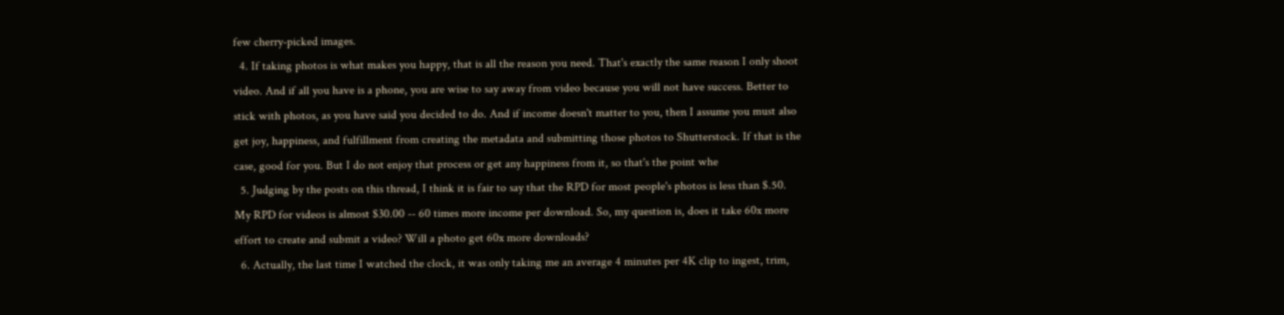few cherry-picked images.
  4. If taking photos is what makes you happy, that is all the reason you need. That's exactly the same reason I only shoot video. And if all you have is a phone, you are wise to say away from video because you will not have success. Better to stick with photos, as you have said you decided to do. And if income doesn't matter to you, then I assume you must also get joy, happiness, and fulfillment from creating the metadata and submitting those photos to Shutterstock. If that is the case, good for you. But I do not enjoy that process or get any happiness from it, so that's the point whe
  5. Judging by the posts on this thread, I think it is fair to say that the RPD for most people's photos is less than $.50. My RPD for videos is almost $30.00 -- 60 times more income per download. So, my question is, does it take 60x more effort to create and submit a video? Will a photo get 60x more downloads?
  6. Actually, the last time I watched the clock, it was only taking me an average 4 minutes per 4K clip to ingest, trim,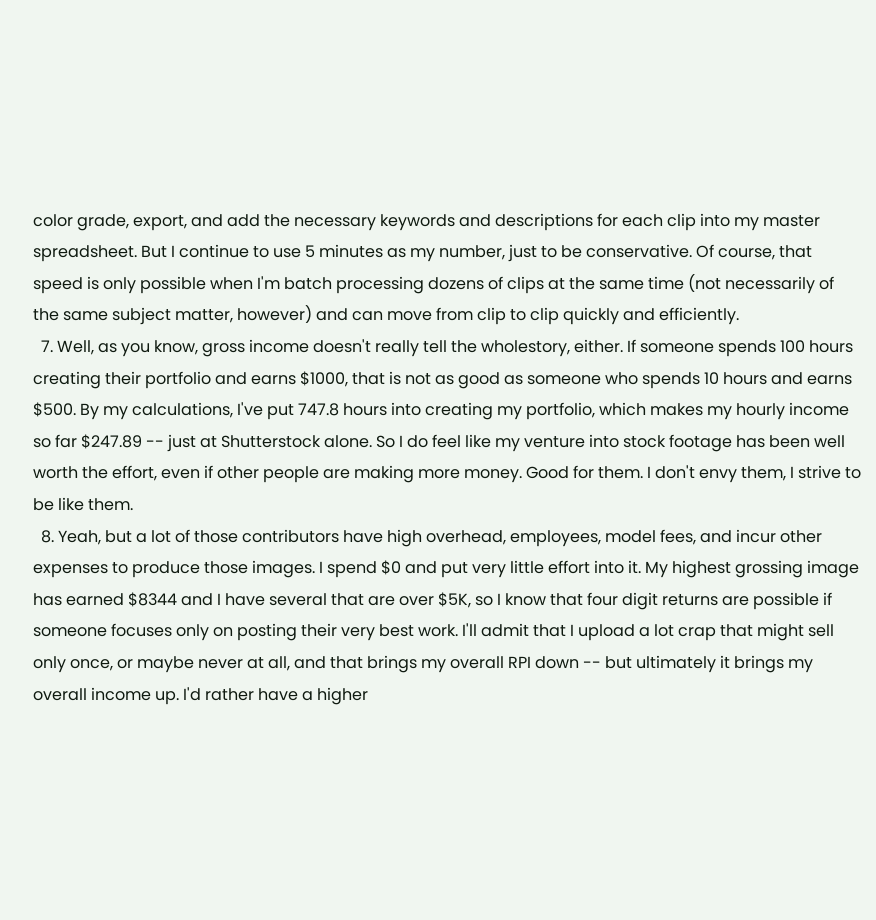color grade, export, and add the necessary keywords and descriptions for each clip into my master spreadsheet. But I continue to use 5 minutes as my number, just to be conservative. Of course, that speed is only possible when I'm batch processing dozens of clips at the same time (not necessarily of the same subject matter, however) and can move from clip to clip quickly and efficiently.
  7. Well, as you know, gross income doesn't really tell the wholestory, either. If someone spends 100 hours creating their portfolio and earns $1000, that is not as good as someone who spends 10 hours and earns $500. By my calculations, I've put 747.8 hours into creating my portfolio, which makes my hourly income so far $247.89 -- just at Shutterstock alone. So I do feel like my venture into stock footage has been well worth the effort, even if other people are making more money. Good for them. I don't envy them, I strive to be like them.
  8. Yeah, but a lot of those contributors have high overhead, employees, model fees, and incur other expenses to produce those images. I spend $0 and put very little effort into it. My highest grossing image has earned $8344 and I have several that are over $5K, so I know that four digit returns are possible if someone focuses only on posting their very best work. I'll admit that I upload a lot crap that might sell only once, or maybe never at all, and that brings my overall RPI down -- but ultimately it brings my overall income up. I'd rather have a higher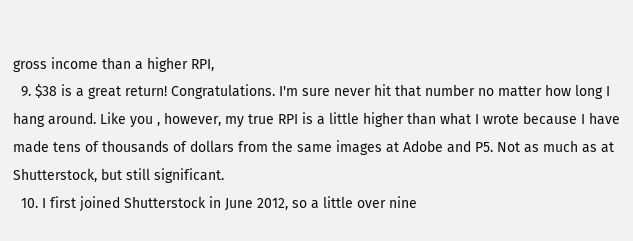gross income than a higher RPI,
  9. $38 is a great return! Congratulations. I'm sure never hit that number no matter how long I hang around. Like you , however, my true RPI is a little higher than what I wrote because I have made tens of thousands of dollars from the same images at Adobe and P5. Not as much as at Shutterstock, but still significant.
  10. I first joined Shutterstock in June 2012, so a little over nine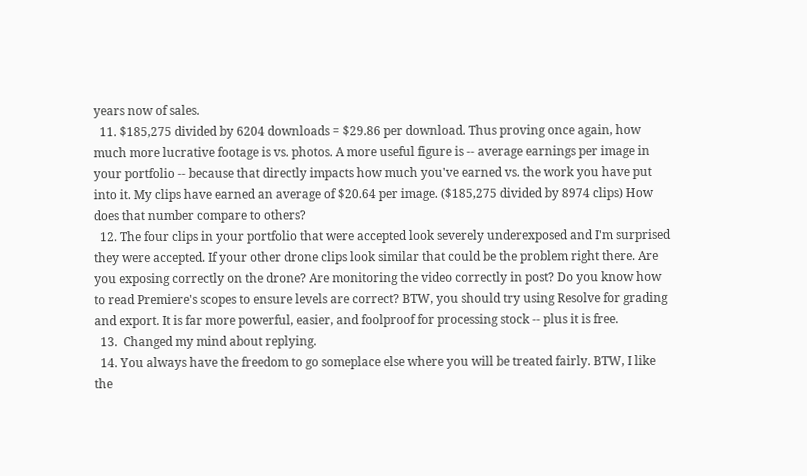years now of sales.
  11. $185,275 divided by 6204 downloads = $29.86 per download. Thus proving once again, how much more lucrative footage is vs. photos. A more useful figure is -- average earnings per image in your portfolio -- because that directly impacts how much you've earned vs. the work you have put into it. My clips have earned an average of $20.64 per image. ($185,275 divided by 8974 clips) How does that number compare to others?
  12. The four clips in your portfolio that were accepted look severely underexposed and I'm surprised they were accepted. If your other drone clips look similar that could be the problem right there. Are you exposing correctly on the drone? Are monitoring the video correctly in post? Do you know how to read Premiere's scopes to ensure levels are correct? BTW, you should try using Resolve for grading and export. It is far more powerful, easier, and foolproof for processing stock -- plus it is free.
  13.  Changed my mind about replying.
  14. You always have the freedom to go someplace else where you will be treated fairly. BTW, I like the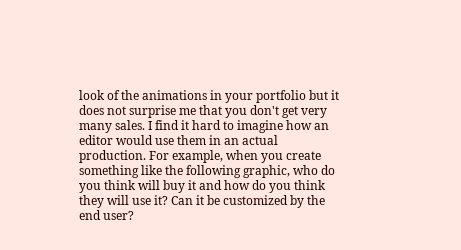look of the animations in your portfolio but it does not surprise me that you don't get very many sales. I find it hard to imagine how an editor would use them in an actual production. For example, when you create something like the following graphic, who do you think will buy it and how do you think they will use it? Can it be customized by the end user?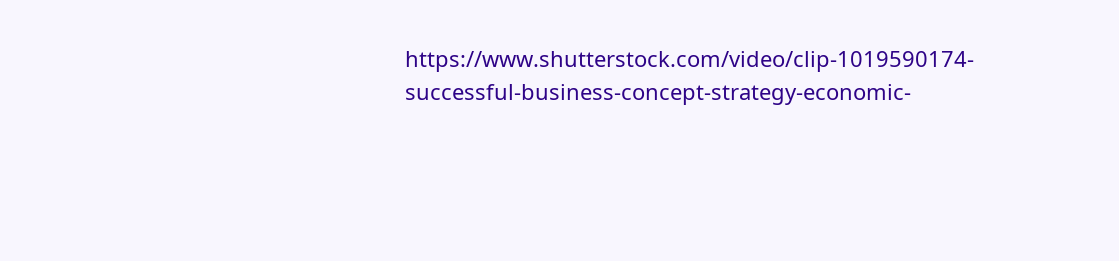https://www.shutterstock.com/video/clip-1019590174-successful-business-concept-strategy-economic-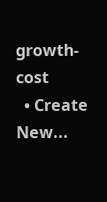growth-cost
  • Create New...